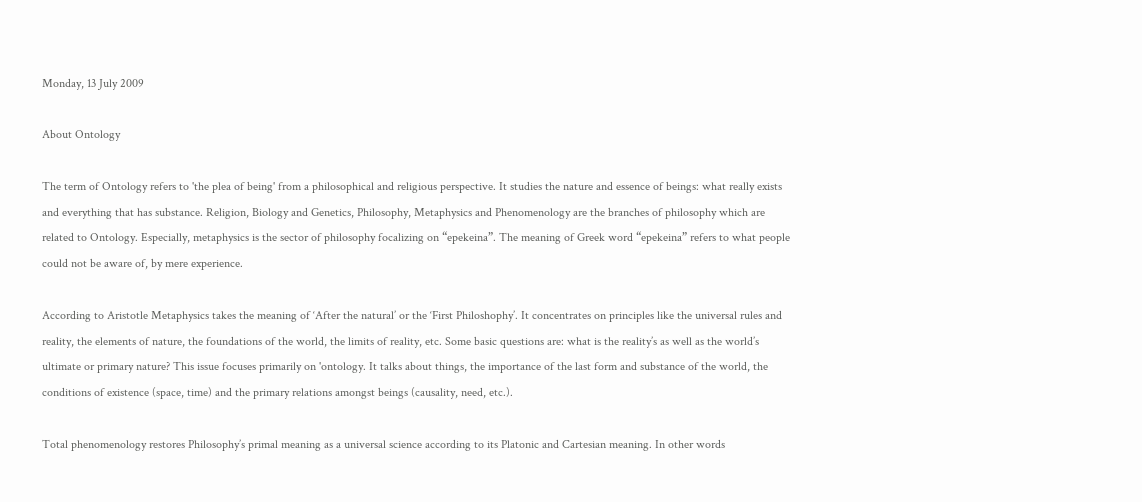Monday, 13 July 2009

About Ontology

The term of Ontology refers to 'the plea of being' from a philosophical and religious perspective. It studies the nature and essence of beings: what really exists and everything that has substance. Religion, Biology and Genetics, Philosophy, Metaphysics and Phenomenology are the branches of philosophy which are related to Ontology. Especially, metaphysics is the sector of philosophy focalizing on “epekeina”. The meaning of Greek word “epekeina” refers to what people could not be aware of, by mere experience.

According to Aristotle Metaphysics takes the meaning of ‘After the natural’ or the ‘First Philoshophy’. It concentrates on principles like the universal rules and reality, the elements of nature, the foundations of the world, the limits of reality, etc. Some basic questions are: what is the reality’s as well as the world’s ultimate or primary nature? This issue focuses primarily on 'ontology. It talks about things, the importance of the last form and substance of the world, the conditions of existence (space, time) and the primary relations amongst beings (causality, need, etc.).

Total phenomenology restores Philosophy’s primal meaning as a universal science according to its Platonic and Cartesian meaning. In other words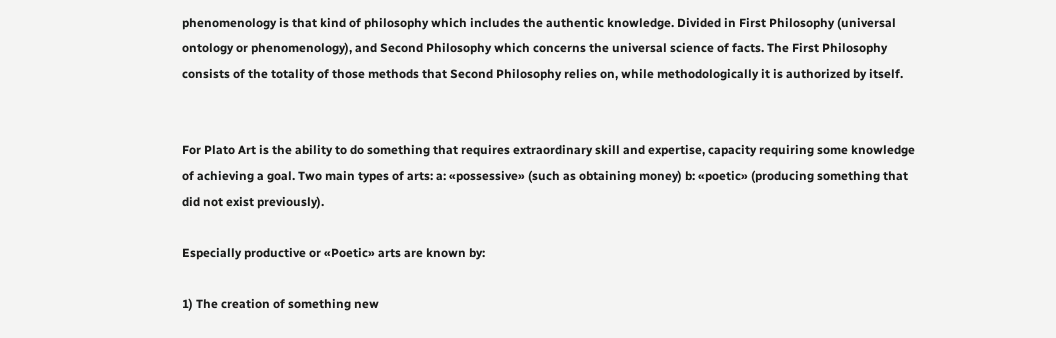phenomenology is that kind of philosophy which includes the authentic knowledge. Divided in First Philosophy (universal ontology or phenomenology), and Second Philosophy which concerns the universal science of facts. The First Philosophy consists of the totality of those methods that Second Philosophy relies on, while methodologically it is authorized by itself.


For Plato Art is the ability to do something that requires extraordinary skill and expertise, capacity requiring some knowledge of achieving a goal. Two main types of arts: a: «possessive» (such as obtaining money) b: «poetic» (producing something that did not exist previously).

Especially productive or «Poetic» arts are known by:

1) The creation of something new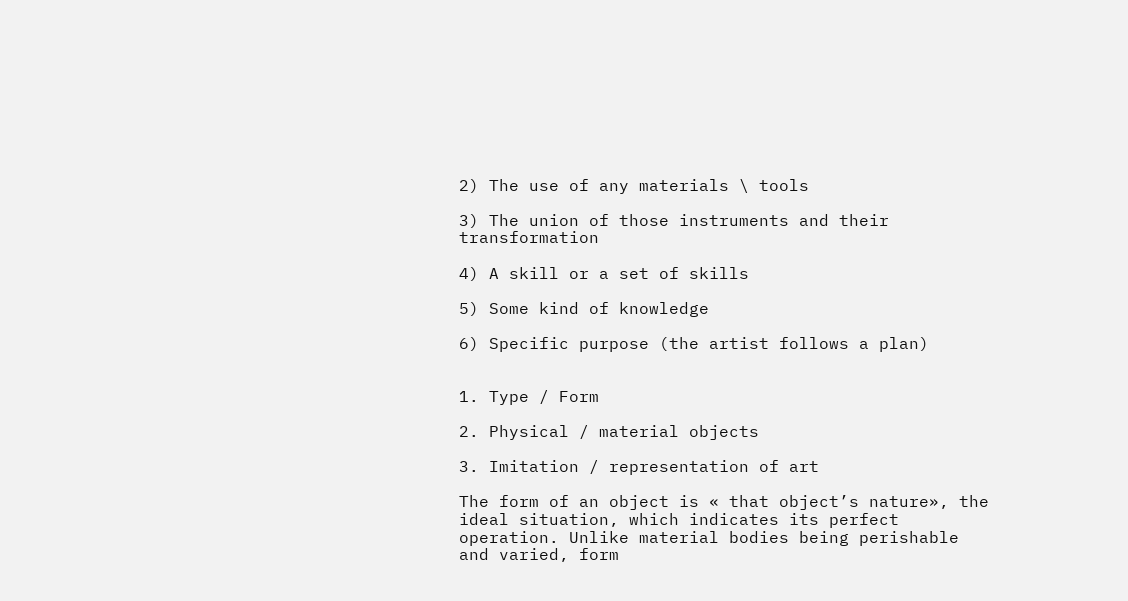2) The use of any materials \ tools

3) The union of those instruments and their transformation

4) A skill or a set of skills

5) Some kind of knowledge

6) Specific purpose (the artist follows a plan)


1. Type / Form

2. Physical / material objects

3. Imitation / representation of art

The form of an object is « that object’s nature», the ideal situation, which indicates its perfect operation. Unlike material bodies being perishable and varied, form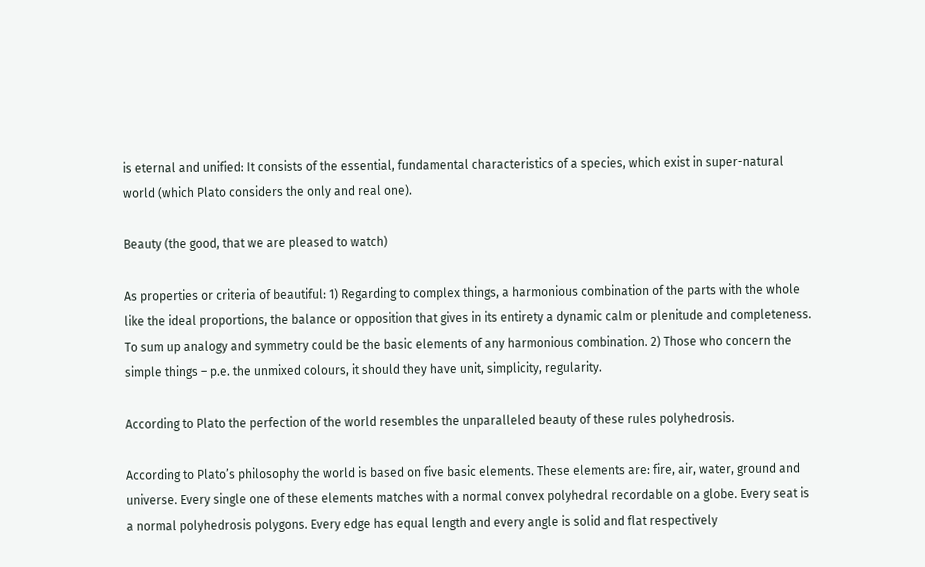is eternal and unified: It consists of the essential, fundamental characteristics of a species, which exist in super-natural world (which Plato considers the only and real one).

Beauty (the good, that we are pleased to watch)

As properties or criteria of beautiful: 1) Regarding to complex things, a harmonious combination of the parts with the whole like the ideal proportions, the balance or opposition that gives in its entirety a dynamic calm or plenitude and completeness. To sum up analogy and symmetry could be the basic elements of any harmonious combination. 2) Those who concern the simple things – p.e. the unmixed colours, it should they have unit, simplicity, regularity.

According to Plato the perfection of the world resembles the unparalleled beauty of these rules polyhedrosis.

According to Plato’s philosophy the world is based on five basic elements. These elements are: fire, air, water, ground and universe. Every single one of these elements matches with a normal convex polyhedral recordable on a globe. Every seat is a normal polyhedrosis polygons. Every edge has equal length and every angle is solid and flat respectively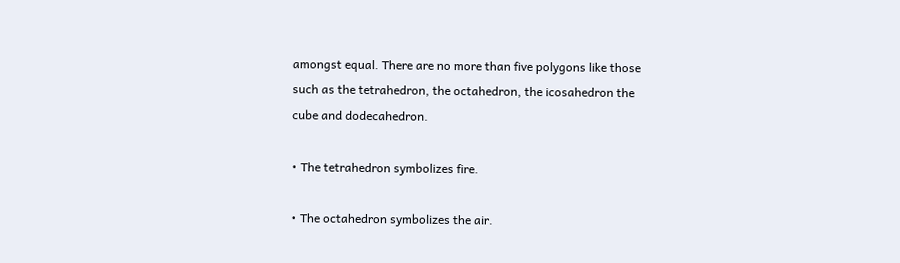amongst equal. There are no more than five polygons like those such as the tetrahedron, the octahedron, the icosahedron the cube and dodecahedron.

• The tetrahedron symbolizes fire.

• The octahedron symbolizes the air.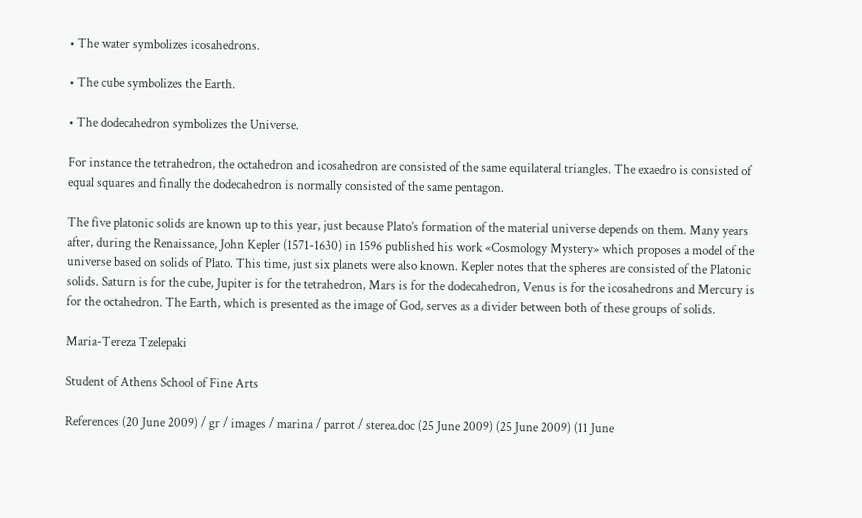• The water symbolizes icosahedrons.

• The cube symbolizes the Earth.

• The dodecahedron symbolizes the Universe.

For instance the tetrahedron, the octahedron and icosahedron are consisted of the same equilateral triangles. The exaedro is consisted of equal squares and finally the dodecahedron is normally consisted of the same pentagon.

The five platonic solids are known up to this year, just because Plato’s formation of the material universe depends on them. Many years after, during the Renaissance, John Kepler (1571-1630) in 1596 published his work «Cosmology Mystery» which proposes a model of the universe based on solids of Plato. This time, just six planets were also known. Kepler notes that the spheres are consisted of the Platonic solids. Saturn is for the cube, Jupiter is for the tetrahedron, Mars is for the dodecahedron, Venus is for the icosahedrons and Mercury is for the octahedron. The Earth, which is presented as the image of God, serves as a divider between both of these groups of solids.

Maria-Tereza Tzelepaki

Student of Athens School of Fine Arts

References (20 June 2009) / gr / images / marina / parrot / sterea.doc (25 June 2009) (25 June 2009) (11 June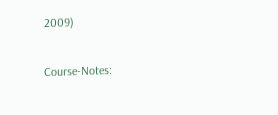2009)

Course-Notes: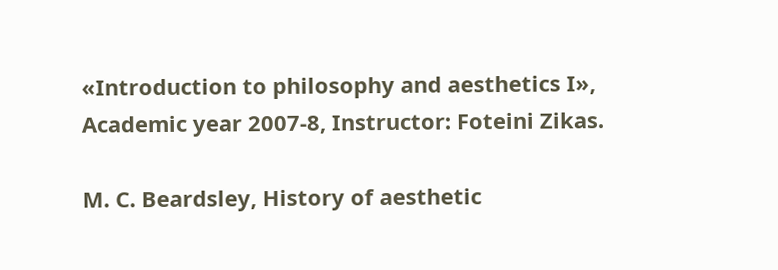«Introduction to philosophy and aesthetics I», Academic year 2007-8, Instructor: Foteini Zikas.

M. C. Beardsley, History of aesthetic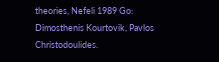theories, Nefeli 1989 Go: Dimosthenis Kourtovik, Pavlos Christodoulides.